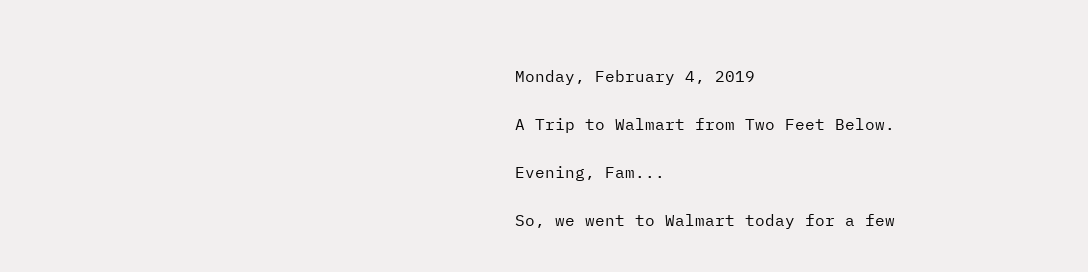Monday, February 4, 2019

A Trip to Walmart from Two Feet Below.

Evening, Fam...

So, we went to Walmart today for a few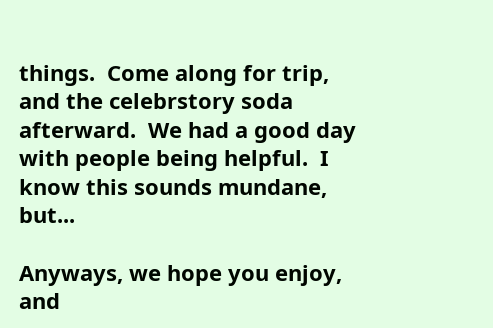things.  Come along for trip, and the celebrstory soda afterward.  We had a good day with people being helpful.  I know this sounds mundane, but...

Anyways, we hope you enjoy, and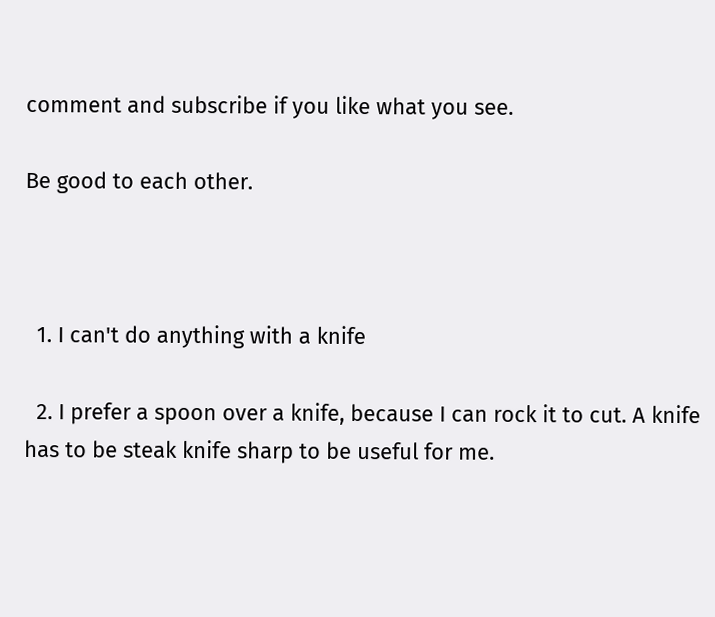comment and subscribe if you like what you see.

Be good to each other.



  1. I can't do anything with a knife

  2. I prefer a spoon over a knife, because I can rock it to cut. A knife has to be steak knife sharp to be useful for me.